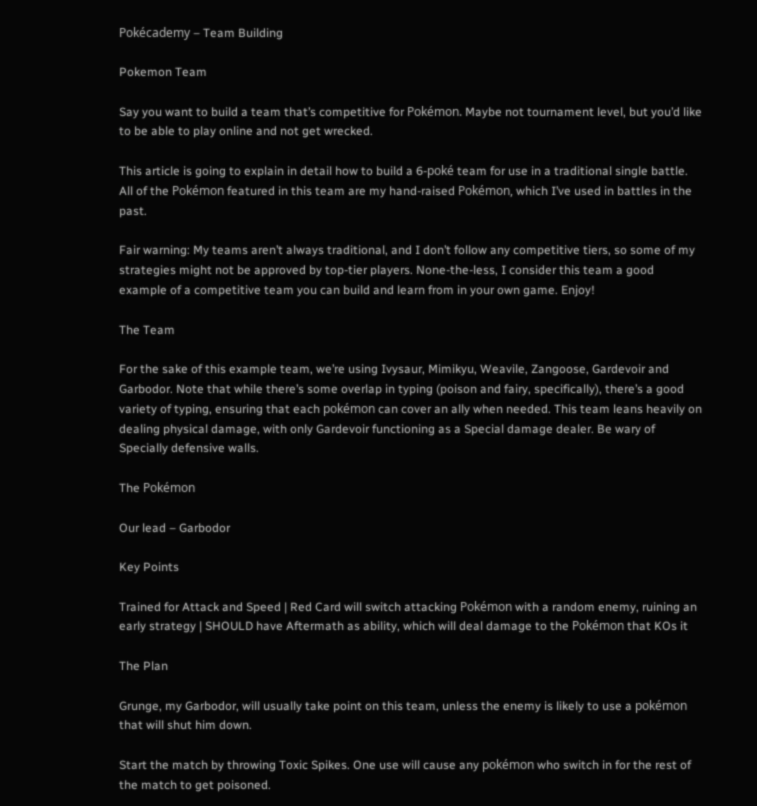Pokécademy – Team Building

Pokemon Team

Say you want to build a team that’s competitive for Pokémon. Maybe not tournament level, but you’d like to be able to play online and not get wrecked.

This article is going to explain in detail how to build a 6-poké team for use in a traditional single battle. All of the Pokémon featured in this team are my hand-raised Pokémon, which I’ve used in battles in the past.

Fair warning: My teams aren’t always traditional, and I don’t follow any competitive tiers, so some of my strategies might not be approved by top-tier players. None-the-less, I consider this team a good example of a competitive team you can build and learn from in your own game. Enjoy!

The Team

For the sake of this example team, we’re using Ivysaur, Mimikyu, Weavile, Zangoose, Gardevoir and Garbodor. Note that while there’s some overlap in typing (poison and fairy, specifically), there’s a good variety of typing, ensuring that each pokémon can cover an ally when needed. This team leans heavily on dealing physical damage, with only Gardevoir functioning as a Special damage dealer. Be wary of Specially defensive walls.

The Pokémon

Our lead – Garbodor

Key Points

Trained for Attack and Speed | Red Card will switch attacking Pokémon with a random enemy, ruining an early strategy | SHOULD have Aftermath as ability, which will deal damage to the Pokémon that KOs it

The Plan

Grunge, my Garbodor, will usually take point on this team, unless the enemy is likely to use a pokémon that will shut him down.

Start the match by throwing Toxic Spikes. One use will cause any pokémon who switch in for the rest of the match to get poisoned.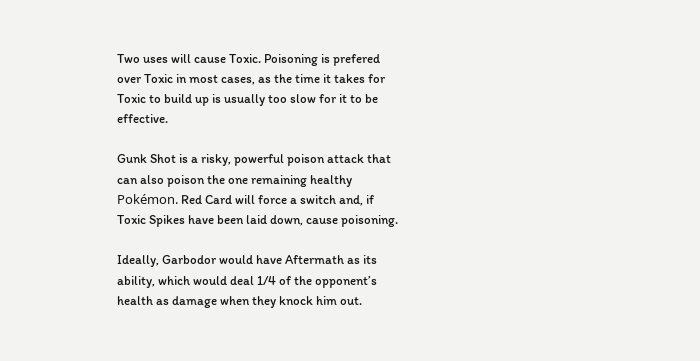Two uses will cause Toxic. Poisoning is prefered over Toxic in most cases, as the time it takes for Toxic to build up is usually too slow for it to be effective.

Gunk Shot is a risky, powerful poison attack that can also poison the one remaining healthy Pokémon. Red Card will force a switch and, if Toxic Spikes have been laid down, cause poisoning.

Ideally, Garbodor would have Aftermath as its ability, which would deal 1/4 of the opponent’s health as damage when they knock him out.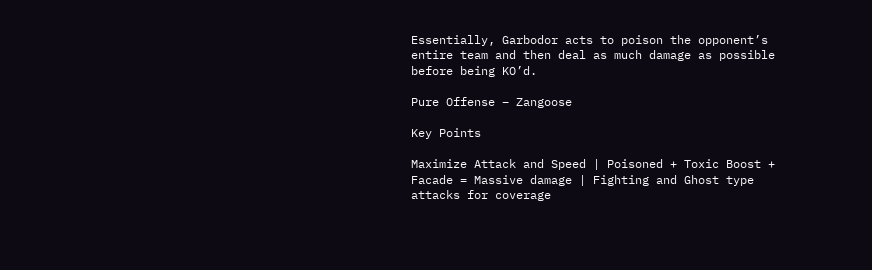Essentially, Garbodor acts to poison the opponent’s entire team and then deal as much damage as possible before being KO’d.

Pure Offense – Zangoose

Key Points

Maximize Attack and Speed | Poisoned + Toxic Boost + Facade = Massive damage | Fighting and Ghost type attacks for coverage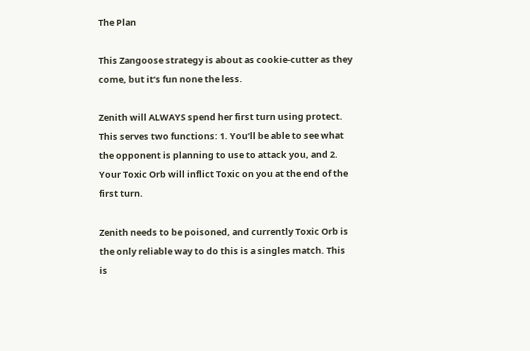The Plan

This Zangoose strategy is about as cookie-cutter as they come, but it’s fun none the less.

Zenith will ALWAYS spend her first turn using protect. This serves two functions: 1. You’ll be able to see what the opponent is planning to use to attack you, and 2. Your Toxic Orb will inflict Toxic on you at the end of the first turn.

Zenith needs to be poisoned, and currently Toxic Orb is the only reliable way to do this is a singles match. This is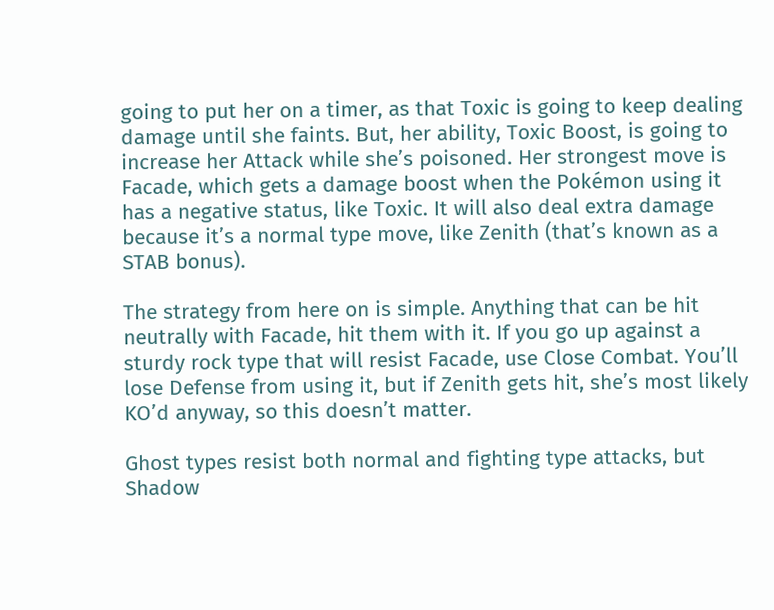going to put her on a timer, as that Toxic is going to keep dealing damage until she faints. But, her ability, Toxic Boost, is going to increase her Attack while she’s poisoned. Her strongest move is Facade, which gets a damage boost when the Pokémon using it has a negative status, like Toxic. It will also deal extra damage because it’s a normal type move, like Zenith (that’s known as a STAB bonus).

The strategy from here on is simple. Anything that can be hit neutrally with Facade, hit them with it. If you go up against a sturdy rock type that will resist Facade, use Close Combat. You’ll lose Defense from using it, but if Zenith gets hit, she’s most likely KO’d anyway, so this doesn’t matter.

Ghost types resist both normal and fighting type attacks, but Shadow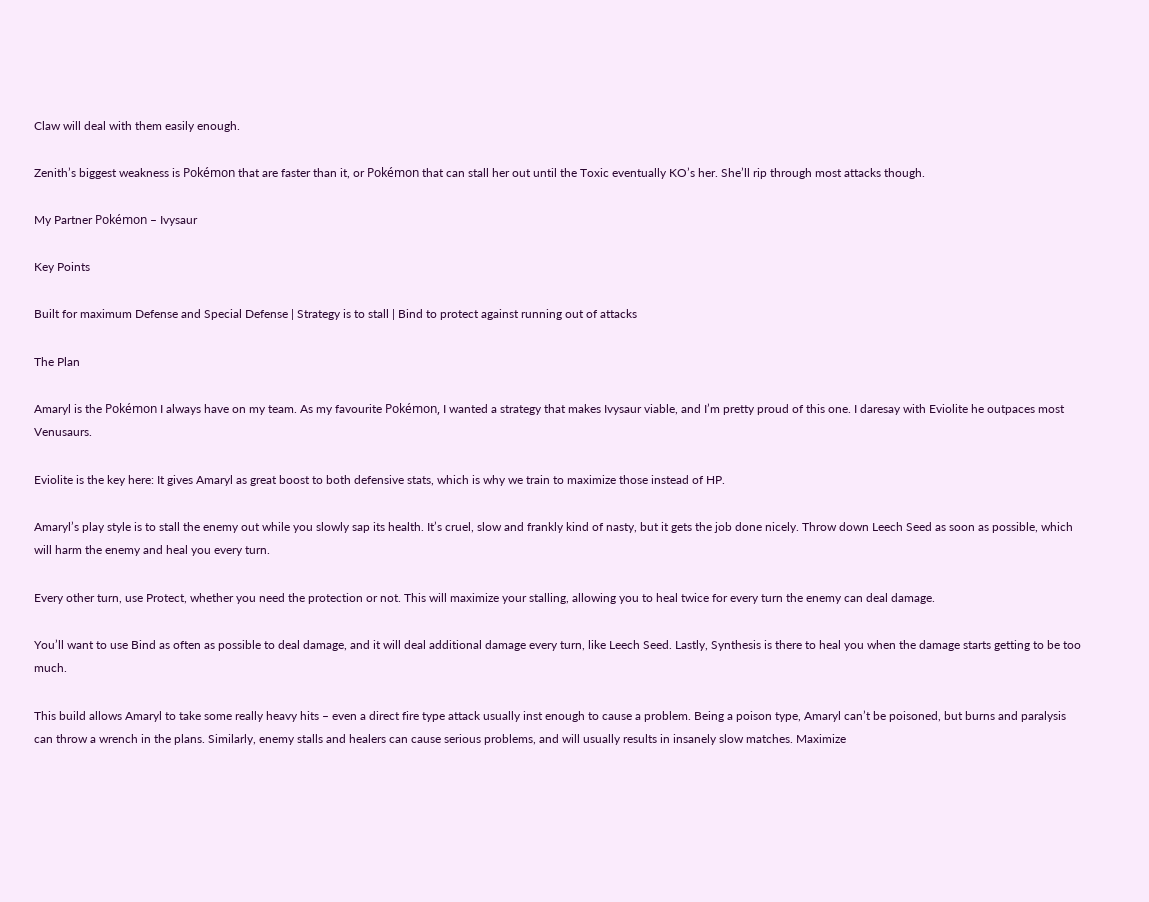Claw will deal with them easily enough.

Zenith’s biggest weakness is Pokémon that are faster than it, or Pokémon that can stall her out until the Toxic eventually KO’s her. She’ll rip through most attacks though.

My Partner Pokémon – Ivysaur

Key Points

Built for maximum Defense and Special Defense | Strategy is to stall | Bind to protect against running out of attacks

The Plan

Amaryl is the Pokémon I always have on my team. As my favourite Pokémon, I wanted a strategy that makes Ivysaur viable, and I’m pretty proud of this one. I daresay with Eviolite he outpaces most Venusaurs.

Eviolite is the key here: It gives Amaryl as great boost to both defensive stats, which is why we train to maximize those instead of HP.

Amaryl’s play style is to stall the enemy out while you slowly sap its health. It’s cruel, slow and frankly kind of nasty, but it gets the job done nicely. Throw down Leech Seed as soon as possible, which will harm the enemy and heal you every turn.

Every other turn, use Protect, whether you need the protection or not. This will maximize your stalling, allowing you to heal twice for every turn the enemy can deal damage.

You’ll want to use Bind as often as possible to deal damage, and it will deal additional damage every turn, like Leech Seed. Lastly, Synthesis is there to heal you when the damage starts getting to be too much.

This build allows Amaryl to take some really heavy hits – even a direct fire type attack usually inst enough to cause a problem. Being a poison type, Amaryl can’t be poisoned, but burns and paralysis can throw a wrench in the plans. Similarly, enemy stalls and healers can cause serious problems, and will usually results in insanely slow matches. Maximize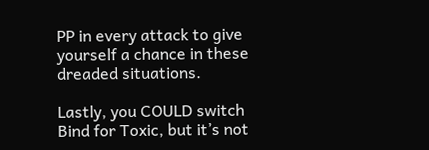PP in every attack to give yourself a chance in these dreaded situations.

Lastly, you COULD switch Bind for Toxic, but it’s not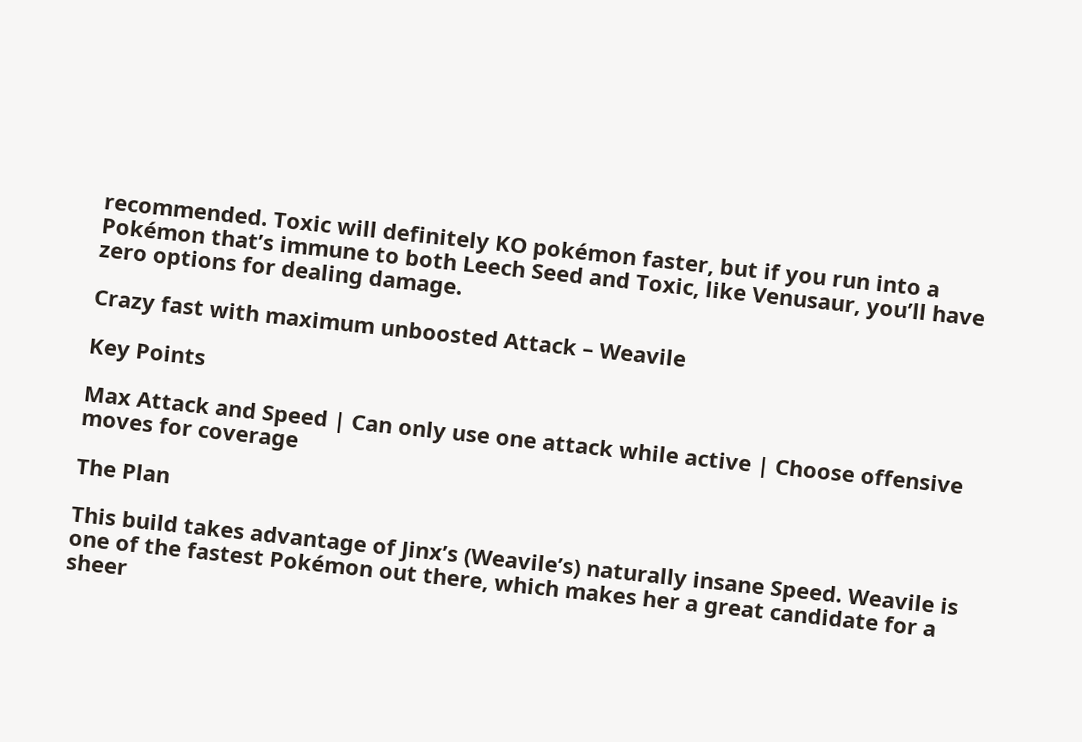recommended. Toxic will definitely KO pokémon faster, but if you run into a Pokémon that’s immune to both Leech Seed and Toxic, like Venusaur, you’ll have zero options for dealing damage.

Crazy fast with maximum unboosted Attack – Weavile

Key Points

Max Attack and Speed | Can only use one attack while active | Choose offensive moves for coverage

The Plan

This build takes advantage of Jinx’s (Weavile’s) naturally insane Speed. Weavile is one of the fastest Pokémon out there, which makes her a great candidate for a sheer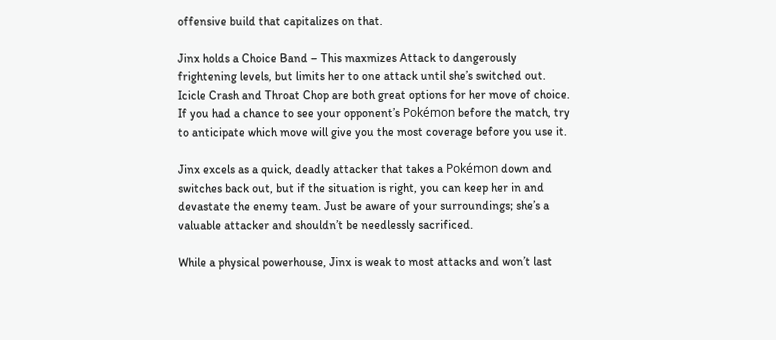offensive build that capitalizes on that.

Jinx holds a Choice Band – This maxmizes Attack to dangerously frightening levels, but limits her to one attack until she’s switched out. Icicle Crash and Throat Chop are both great options for her move of choice. If you had a chance to see your opponent’s Pokémon before the match, try to anticipate which move will give you the most coverage before you use it.

Jinx excels as a quick, deadly attacker that takes a Pokémon down and switches back out, but if the situation is right, you can keep her in and devastate the enemy team. Just be aware of your surroundings; she’s a valuable attacker and shouldn’t be needlessly sacrificed.

While a physical powerhouse, Jinx is weak to most attacks and won’t last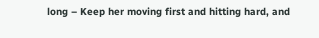long – Keep her moving first and hitting hard, and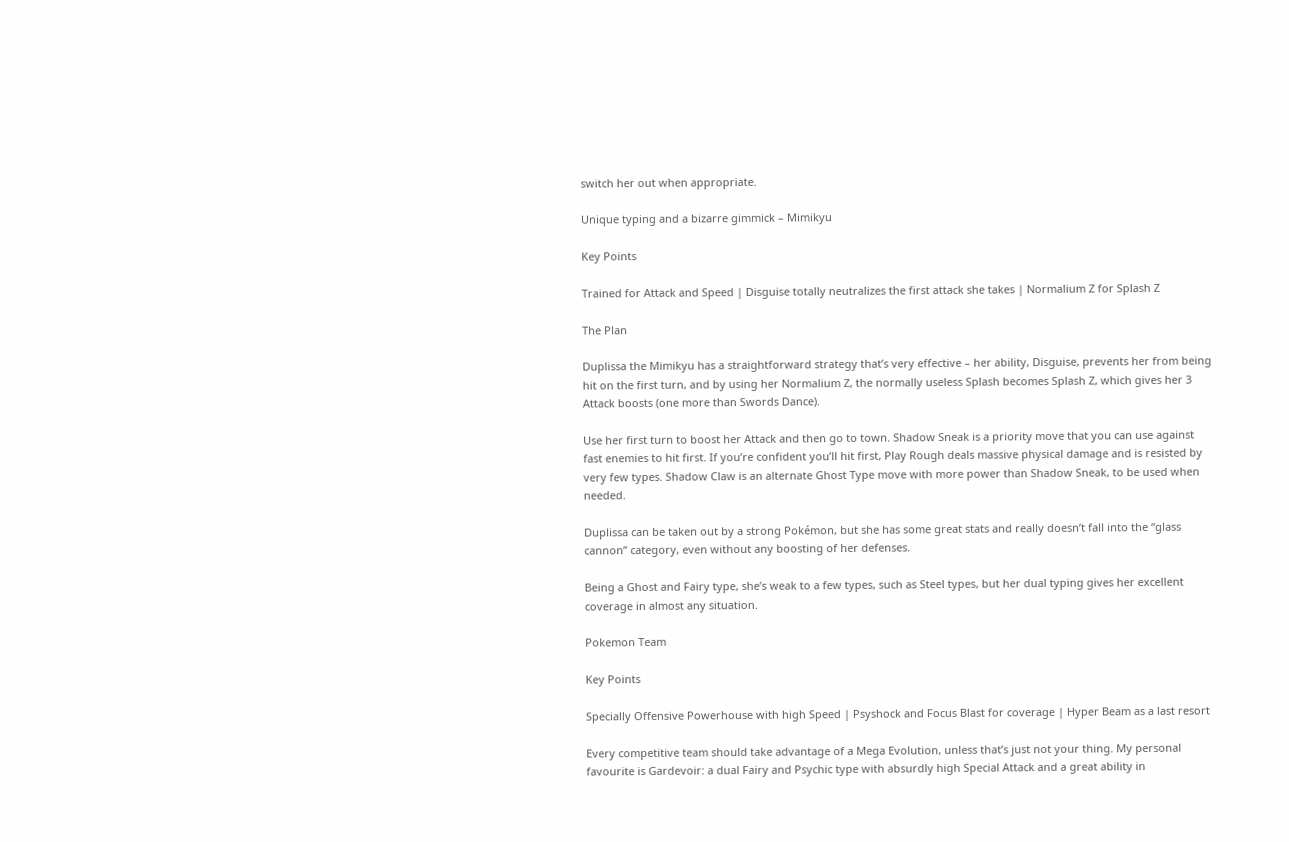switch her out when appropriate.

Unique typing and a bizarre gimmick – Mimikyu

Key Points

Trained for Attack and Speed | Disguise totally neutralizes the first attack she takes | Normalium Z for Splash Z

The Plan

Duplissa the Mimikyu has a straightforward strategy that’s very effective – her ability, Disguise, prevents her from being hit on the first turn, and by using her Normalium Z, the normally useless Splash becomes Splash Z, which gives her 3 Attack boosts (one more than Swords Dance).

Use her first turn to boost her Attack and then go to town. Shadow Sneak is a priority move that you can use against fast enemies to hit first. If you’re confident you’ll hit first, Play Rough deals massive physical damage and is resisted by very few types. Shadow Claw is an alternate Ghost Type move with more power than Shadow Sneak, to be used when needed.

Duplissa can be taken out by a strong Pokémon, but she has some great stats and really doesn’t fall into the “glass cannon” category, even without any boosting of her defenses.

Being a Ghost and Fairy type, she’s weak to a few types, such as Steel types, but her dual typing gives her excellent coverage in almost any situation.

Pokemon Team

Key Points

Specially Offensive Powerhouse with high Speed | Psyshock and Focus Blast for coverage | Hyper Beam as a last resort

Every competitive team should take advantage of a Mega Evolution, unless that’s just not your thing. My personal favourite is Gardevoir: a dual Fairy and Psychic type with absurdly high Special Attack and a great ability in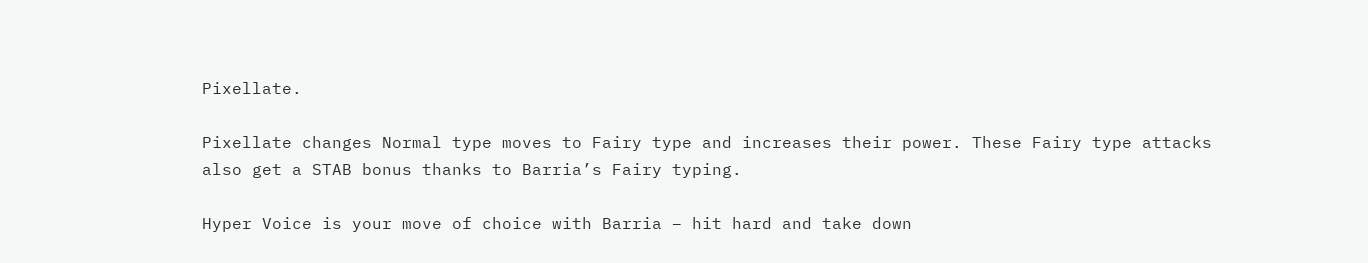Pixellate.

Pixellate changes Normal type moves to Fairy type and increases their power. These Fairy type attacks also get a STAB bonus thanks to Barria’s Fairy typing.

Hyper Voice is your move of choice with Barria – hit hard and take down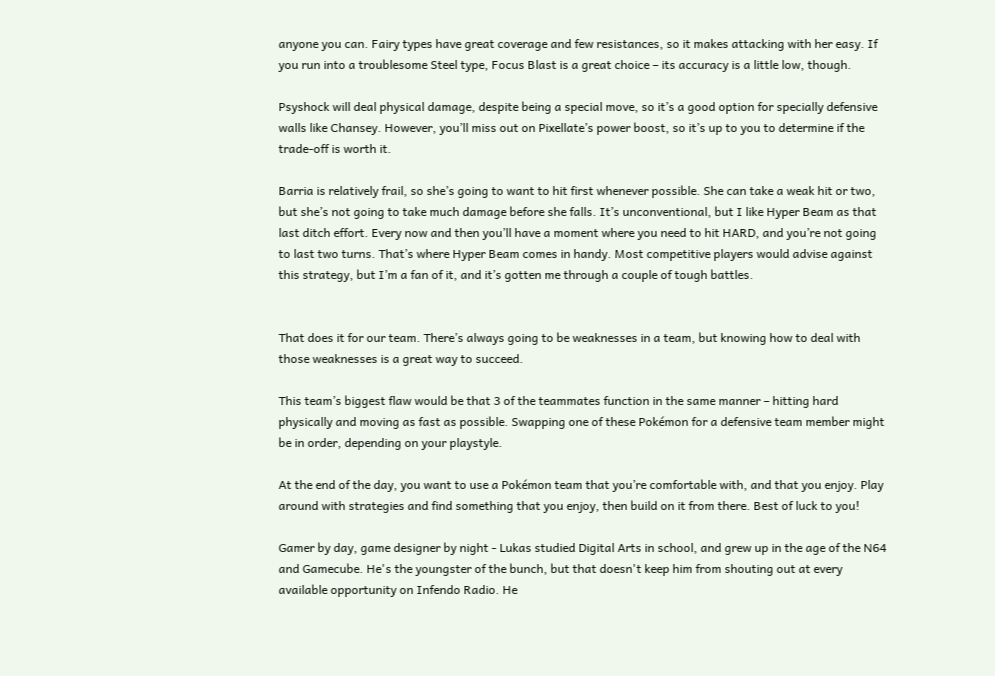anyone you can. Fairy types have great coverage and few resistances, so it makes attacking with her easy. If you run into a troublesome Steel type, Focus Blast is a great choice – its accuracy is a little low, though.

Psyshock will deal physical damage, despite being a special move, so it’s a good option for specially defensive walls like Chansey. However, you’ll miss out on Pixellate’s power boost, so it’s up to you to determine if the trade-off is worth it.

Barria is relatively frail, so she’s going to want to hit first whenever possible. She can take a weak hit or two, but she’s not going to take much damage before she falls. It’s unconventional, but I like Hyper Beam as that last ditch effort. Every now and then you’ll have a moment where you need to hit HARD, and you’re not going to last two turns. That’s where Hyper Beam comes in handy. Most competitive players would advise against this strategy, but I’m a fan of it, and it’s gotten me through a couple of tough battles.


That does it for our team. There’s always going to be weaknesses in a team, but knowing how to deal with those weaknesses is a great way to succeed.

This team’s biggest flaw would be that 3 of the teammates function in the same manner – hitting hard physically and moving as fast as possible. Swapping one of these Pokémon for a defensive team member might be in order, depending on your playstyle.

At the end of the day, you want to use a Pokémon team that you’re comfortable with, and that you enjoy. Play around with strategies and find something that you enjoy, then build on it from there. Best of luck to you!

Gamer by day, game designer by night - Lukas studied Digital Arts in school, and grew up in the age of the N64 and Gamecube. He's the youngster of the bunch, but that doesn't keep him from shouting out at every available opportunity on Infendo Radio. He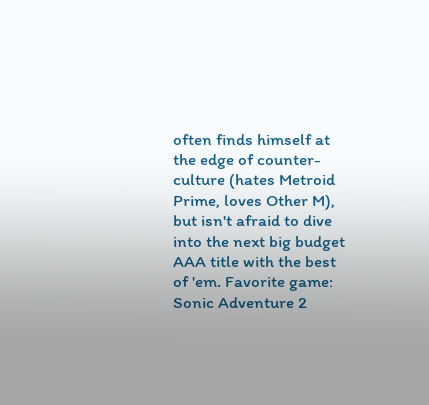often finds himself at the edge of counter-culture (hates Metroid Prime, loves Other M), but isn't afraid to dive into the next big budget AAA title with the best of 'em. Favorite game: Sonic Adventure 2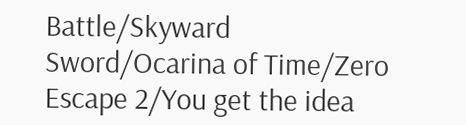Battle/Skyward Sword/Ocarina of Time/Zero Escape 2/You get the idea